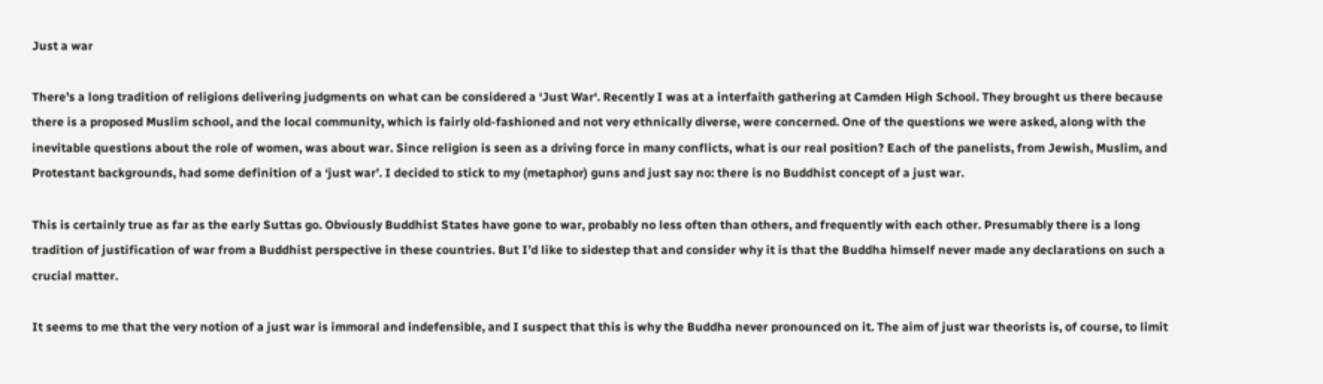Just a war

There’s a long tradition of religions delivering judgments on what can be considered a ‘Just War‘. Recently I was at a interfaith gathering at Camden High School. They brought us there because there is a proposed Muslim school, and the local community, which is fairly old-fashioned and not very ethnically diverse, were concerned. One of the questions we were asked, along with the inevitable questions about the role of women, was about war. Since religion is seen as a driving force in many conflicts, what is our real position? Each of the panelists, from Jewish, Muslim, and Protestant backgrounds, had some definition of a ‘just war’. I decided to stick to my (metaphor) guns and just say no: there is no Buddhist concept of a just war.

This is certainly true as far as the early Suttas go. Obviously Buddhist States have gone to war, probably no less often than others, and frequently with each other. Presumably there is a long tradition of justification of war from a Buddhist perspective in these countries. But I’d like to sidestep that and consider why it is that the Buddha himself never made any declarations on such a crucial matter.

It seems to me that the very notion of a just war is immoral and indefensible, and I suspect that this is why the Buddha never pronounced on it. The aim of just war theorists is, of course, to limit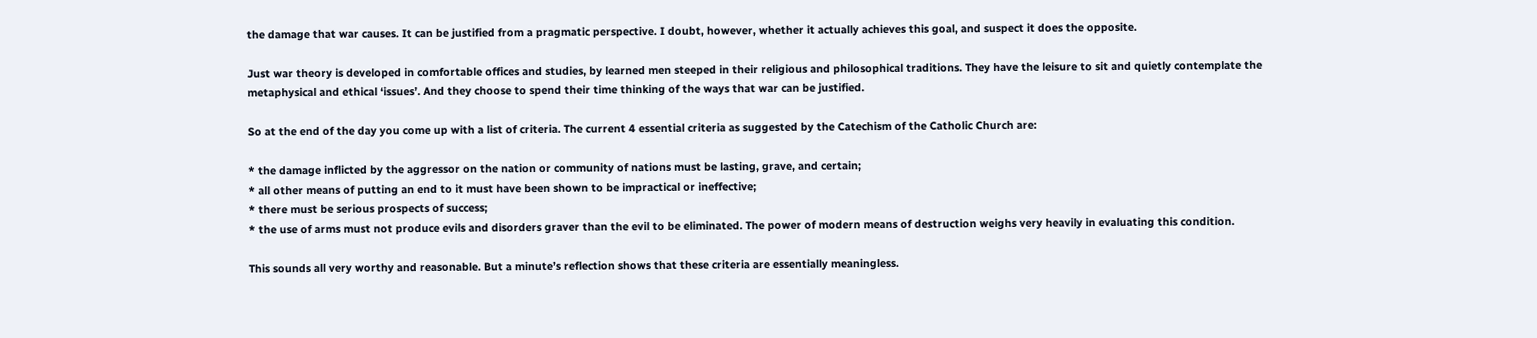the damage that war causes. It can be justified from a pragmatic perspective. I doubt, however, whether it actually achieves this goal, and suspect it does the opposite.

Just war theory is developed in comfortable offices and studies, by learned men steeped in their religious and philosophical traditions. They have the leisure to sit and quietly contemplate the metaphysical and ethical ‘issues’. And they choose to spend their time thinking of the ways that war can be justified.

So at the end of the day you come up with a list of criteria. The current 4 essential criteria as suggested by the Catechism of the Catholic Church are:

* the damage inflicted by the aggressor on the nation or community of nations must be lasting, grave, and certain;
* all other means of putting an end to it must have been shown to be impractical or ineffective;
* there must be serious prospects of success;
* the use of arms must not produce evils and disorders graver than the evil to be eliminated. The power of modern means of destruction weighs very heavily in evaluating this condition.

This sounds all very worthy and reasonable. But a minute’s reflection shows that these criteria are essentially meaningless.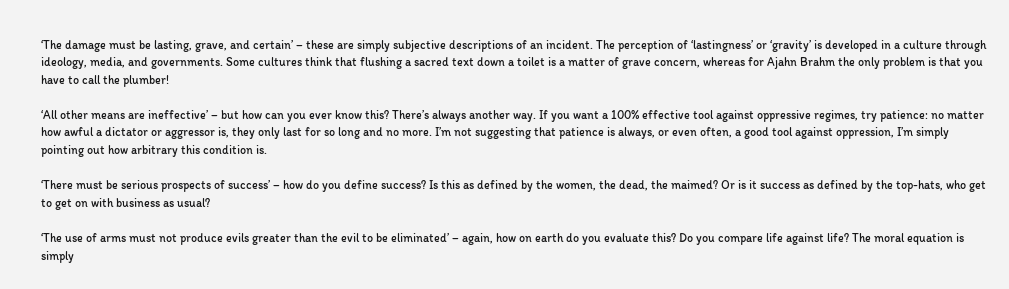‘The damage must be lasting, grave, and certain’ – these are simply subjective descriptions of an incident. The perception of ‘lastingness’ or ‘gravity’ is developed in a culture through ideology, media, and governments. Some cultures think that flushing a sacred text down a toilet is a matter of grave concern, whereas for Ajahn Brahm the only problem is that you have to call the plumber!

‘All other means are ineffective’ – but how can you ever know this? There’s always another way. If you want a 100% effective tool against oppressive regimes, try patience: no matter how awful a dictator or aggressor is, they only last for so long and no more. I’m not suggesting that patience is always, or even often, a good tool against oppression, I’m simply pointing out how arbitrary this condition is.

‘There must be serious prospects of success’ – how do you define success? Is this as defined by the women, the dead, the maimed? Or is it success as defined by the top-hats, who get to get on with business as usual?

‘The use of arms must not produce evils greater than the evil to be eliminated’ – again, how on earth do you evaluate this? Do you compare life against life? The moral equation is simply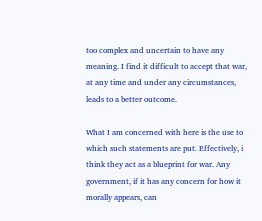too complex and uncertain to have any meaning. I find it difficult to accept that war, at any time and under any circumstances, leads to a better outcome.

What I am concerned with here is the use to which such statements are put. Effectively, i think they act as a blueprint for war. Any government, if it has any concern for how it morally appears, can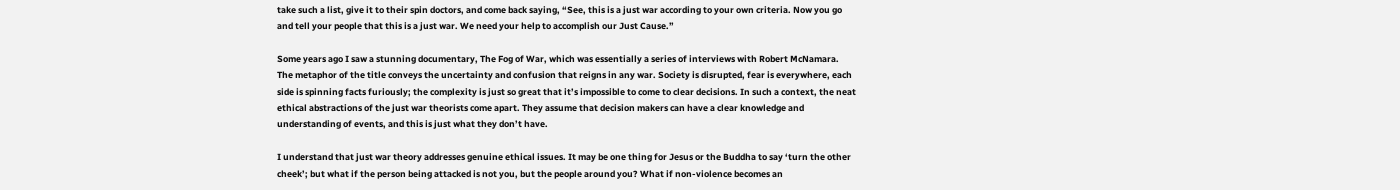take such a list, give it to their spin doctors, and come back saying, “See, this is a just war according to your own criteria. Now you go and tell your people that this is a just war. We need your help to accomplish our Just Cause.”

Some years ago I saw a stunning documentary, The Fog of War, which was essentially a series of interviews with Robert McNamara. The metaphor of the title conveys the uncertainty and confusion that reigns in any war. Society is disrupted, fear is everywhere, each side is spinning facts furiously; the complexity is just so great that it’s impossible to come to clear decisions. In such a context, the neat ethical abstractions of the just war theorists come apart. They assume that decision makers can have a clear knowledge and understanding of events, and this is just what they don’t have.

I understand that just war theory addresses genuine ethical issues. It may be one thing for Jesus or the Buddha to say ‘turn the other cheek’; but what if the person being attacked is not you, but the people around you? What if non-violence becomes an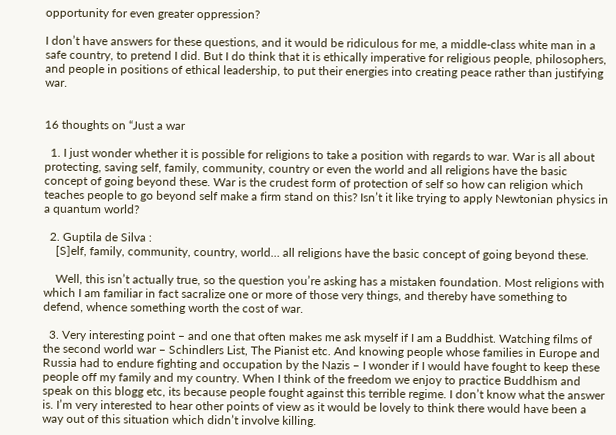opportunity for even greater oppression?

I don’t have answers for these questions, and it would be ridiculous for me, a middle-class white man in a safe country, to pretend I did. But I do think that it is ethically imperative for religious people, philosophers, and people in positions of ethical leadership, to put their energies into creating peace rather than justifying war.


16 thoughts on “Just a war

  1. I just wonder whether it is possible for religions to take a position with regards to war. War is all about protecting, saving self, family, community, country or even the world and all religions have the basic concept of going beyond these. War is the crudest form of protection of self so how can religion which teaches people to go beyond self make a firm stand on this? Isn’t it like trying to apply Newtonian physics in a quantum world?

  2. Guptila de Silva :
    [S]elf, family, community, country, world… all religions have the basic concept of going beyond these.

    Well, this isn’t actually true, so the question you’re asking has a mistaken foundation. Most religions with which I am familiar in fact sacralize one or more of those very things, and thereby have something to defend, whence something worth the cost of war.

  3. Very interesting point – and one that often makes me ask myself if I am a Buddhist. Watching films of the second world war – Schindlers List, The Pianist etc. And knowing people whose families in Europe and Russia had to endure fighting and occupation by the Nazis – I wonder if I would have fought to keep these people off my family and my country. When I think of the freedom we enjoy to practice Buddhism and speak on this blogg etc, its because people fought against this terrible regime. I don’t know what the answer is. I’m very interested to hear other points of view as it would be lovely to think there would have been a way out of this situation which didn’t involve killing.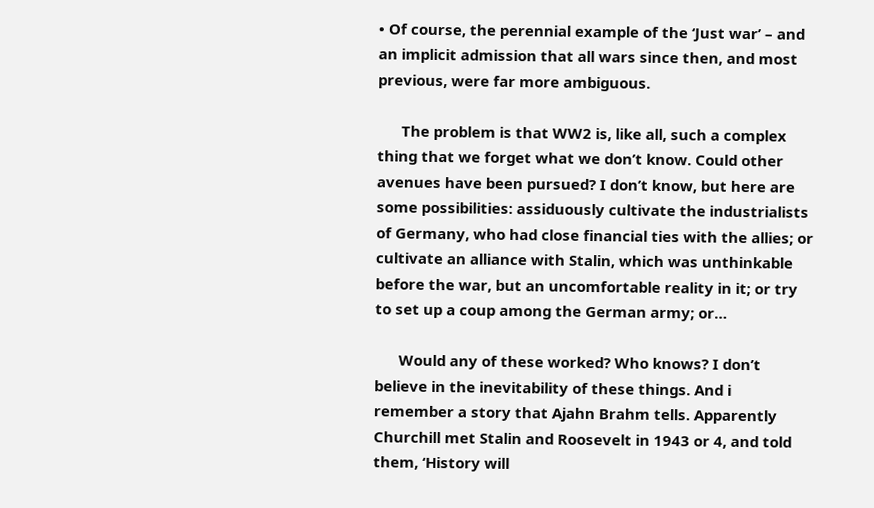• Of course, the perennial example of the ‘Just war’ – and an implicit admission that all wars since then, and most previous, were far more ambiguous.

      The problem is that WW2 is, like all, such a complex thing that we forget what we don’t know. Could other avenues have been pursued? I don’t know, but here are some possibilities: assiduously cultivate the industrialists of Germany, who had close financial ties with the allies; or cultivate an alliance with Stalin, which was unthinkable before the war, but an uncomfortable reality in it; or try to set up a coup among the German army; or…

      Would any of these worked? Who knows? I don’t believe in the inevitability of these things. And i remember a story that Ajahn Brahm tells. Apparently Churchill met Stalin and Roosevelt in 1943 or 4, and told them, ‘History will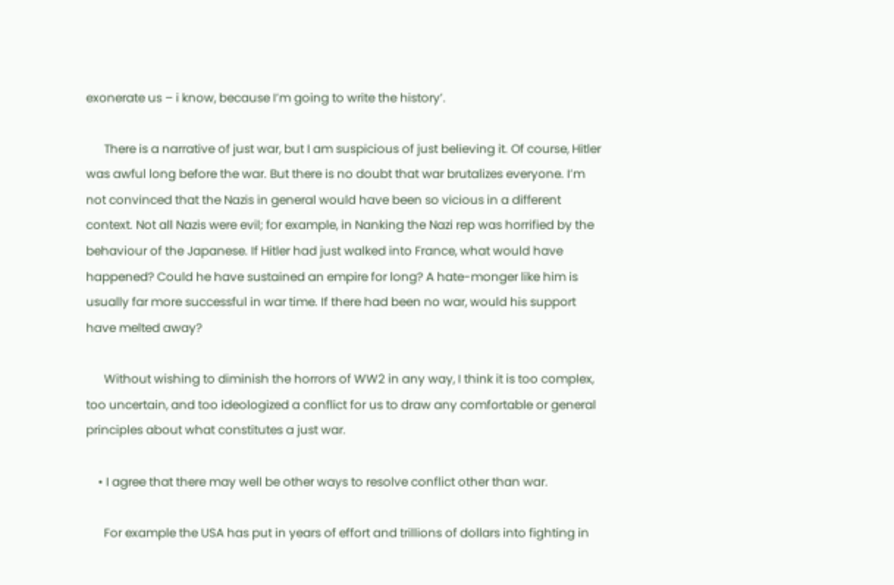exonerate us – i know, because I’m going to write the history’.

      There is a narrative of just war, but I am suspicious of just believing it. Of course, Hitler was awful long before the war. But there is no doubt that war brutalizes everyone. I’m not convinced that the Nazis in general would have been so vicious in a different context. Not all Nazis were evil; for example, in Nanking the Nazi rep was horrified by the behaviour of the Japanese. If Hitler had just walked into France, what would have happened? Could he have sustained an empire for long? A hate-monger like him is usually far more successful in war time. If there had been no war, would his support have melted away?

      Without wishing to diminish the horrors of WW2 in any way, I think it is too complex, too uncertain, and too ideologized a conflict for us to draw any comfortable or general principles about what constitutes a just war.

    • I agree that there may well be other ways to resolve conflict other than war.

      For example the USA has put in years of effort and trillions of dollars into fighting in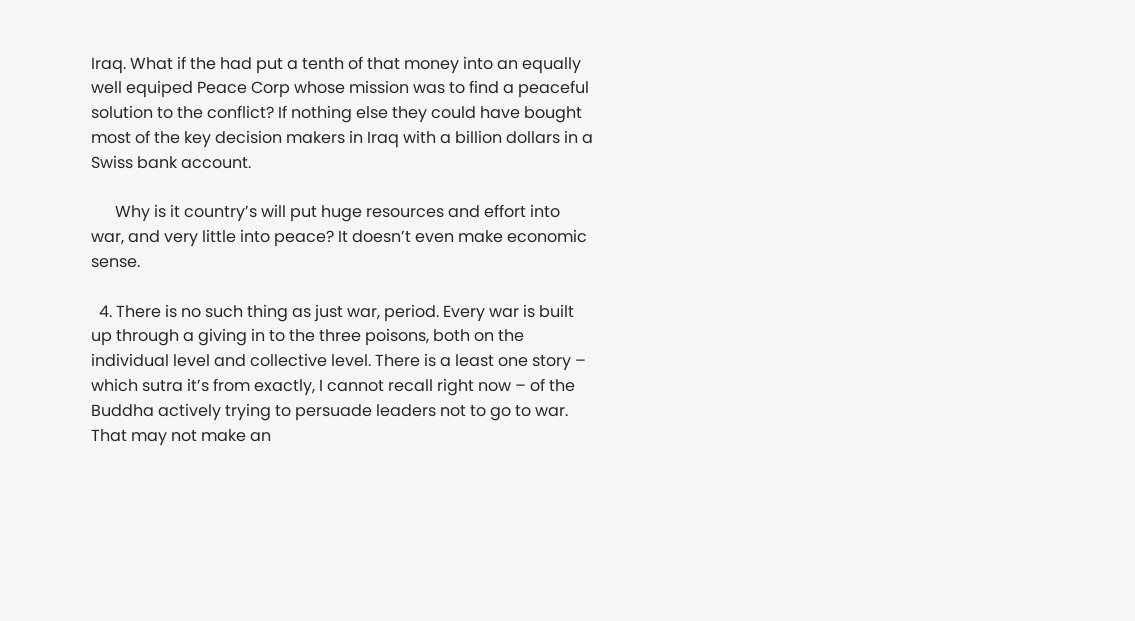Iraq. What if the had put a tenth of that money into an equally well equiped Peace Corp whose mission was to find a peaceful solution to the conflict? If nothing else they could have bought most of the key decision makers in Iraq with a billion dollars in a Swiss bank account.

      Why is it country’s will put huge resources and effort into war, and very little into peace? It doesn’t even make economic sense.

  4. There is no such thing as just war, period. Every war is built up through a giving in to the three poisons, both on the individual level and collective level. There is a least one story – which sutra it’s from exactly, I cannot recall right now – of the Buddha actively trying to persuade leaders not to go to war. That may not make an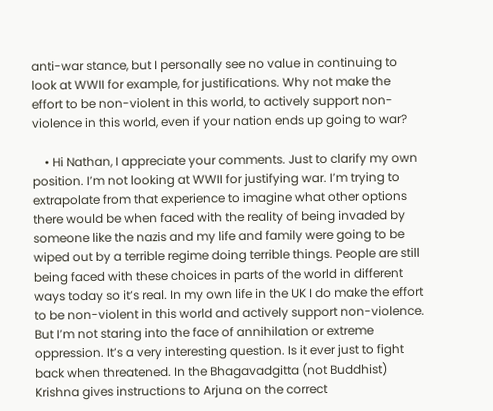anti-war stance, but I personally see no value in continuing to look at WWII for example, for justifications. Why not make the effort to be non-violent in this world, to actively support non-violence in this world, even if your nation ends up going to war?

    • Hi Nathan, I appreciate your comments. Just to clarify my own position. I’m not looking at WWII for justifying war. I’m trying to extrapolate from that experience to imagine what other options there would be when faced with the reality of being invaded by someone like the nazis and my life and family were going to be wiped out by a terrible regime doing terrible things. People are still being faced with these choices in parts of the world in different ways today so it’s real. In my own life in the UK I do make the effort to be non-violent in this world and actively support non-violence. But I’m not staring into the face of annihilation or extreme oppression. It’s a very interesting question. Is it ever just to fight back when threatened. In the Bhagavadgitta (not Buddhist) Krishna gives instructions to Arjuna on the correct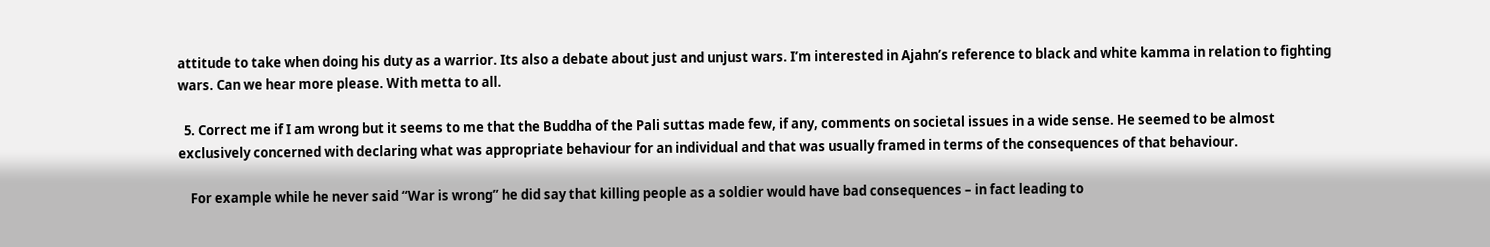attitude to take when doing his duty as a warrior. Its also a debate about just and unjust wars. I’m interested in Ajahn’s reference to black and white kamma in relation to fighting wars. Can we hear more please. With metta to all.

  5. Correct me if I am wrong but it seems to me that the Buddha of the Pali suttas made few, if any, comments on societal issues in a wide sense. He seemed to be almost exclusively concerned with declaring what was appropriate behaviour for an individual and that was usually framed in terms of the consequences of that behaviour.

    For example while he never said “War is wrong” he did say that killing people as a soldier would have bad consequences – in fact leading to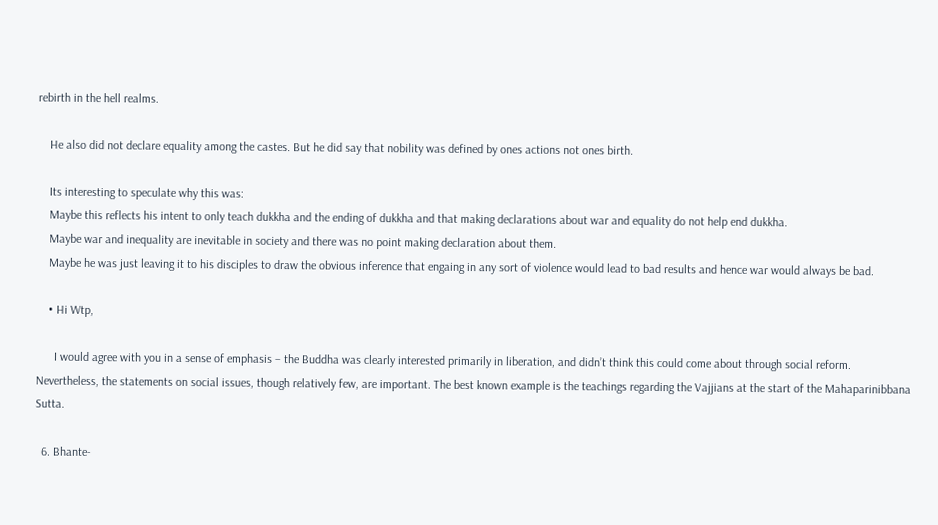rebirth in the hell realms.

    He also did not declare equality among the castes. But he did say that nobility was defined by ones actions not ones birth.

    Its interesting to speculate why this was:
    Maybe this reflects his intent to only teach dukkha and the ending of dukkha and that making declarations about war and equality do not help end dukkha.
    Maybe war and inequality are inevitable in society and there was no point making declaration about them.
    Maybe he was just leaving it to his disciples to draw the obvious inference that engaing in any sort of violence would lead to bad results and hence war would always be bad.

    • Hi Wtp,

      I would agree with you in a sense of emphasis – the Buddha was clearly interested primarily in liberation, and didn’t think this could come about through social reform. Nevertheless, the statements on social issues, though relatively few, are important. The best known example is the teachings regarding the Vajjians at the start of the Mahaparinibbana Sutta.

  6. Bhante-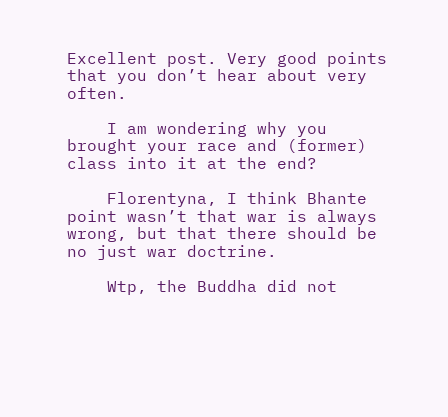Excellent post. Very good points that you don’t hear about very often.

    I am wondering why you brought your race and (former) class into it at the end?

    Florentyna, I think Bhante point wasn’t that war is always wrong, but that there should be no just war doctrine.

    Wtp, the Buddha did not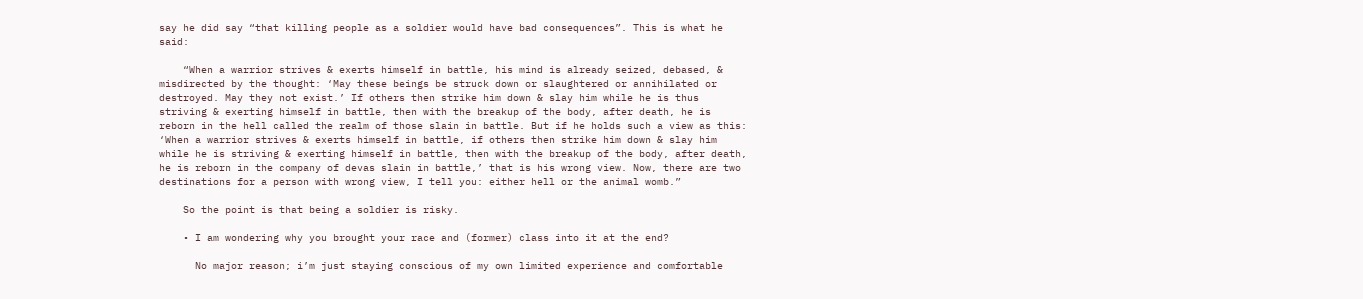say he did say “that killing people as a soldier would have bad consequences”. This is what he said:

    “When a warrior strives & exerts himself in battle, his mind is already seized, debased, & misdirected by the thought: ‘May these beings be struck down or slaughtered or annihilated or destroyed. May they not exist.’ If others then strike him down & slay him while he is thus striving & exerting himself in battle, then with the breakup of the body, after death, he is reborn in the hell called the realm of those slain in battle. But if he holds such a view as this: ‘When a warrior strives & exerts himself in battle, if others then strike him down & slay him while he is striving & exerting himself in battle, then with the breakup of the body, after death, he is reborn in the company of devas slain in battle,’ that is his wrong view. Now, there are two destinations for a person with wrong view, I tell you: either hell or the animal womb.”

    So the point is that being a soldier is risky.

    • I am wondering why you brought your race and (former) class into it at the end?

      No major reason; i’m just staying conscious of my own limited experience and comfortable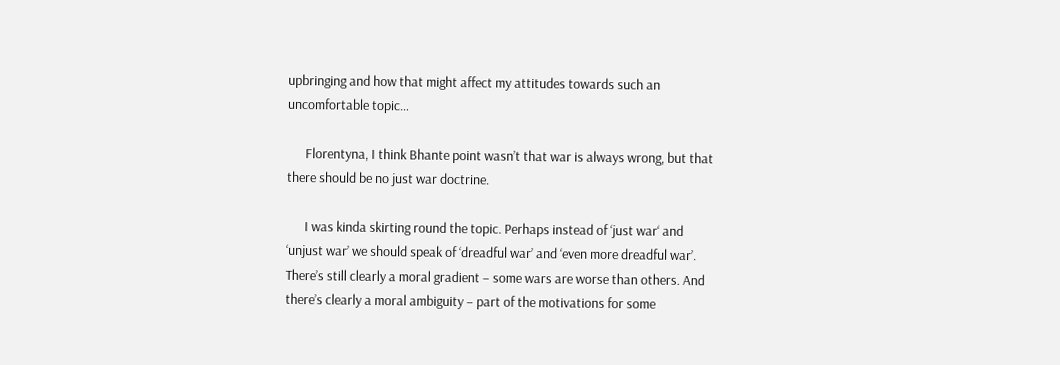upbringing and how that might affect my attitudes towards such an uncomfortable topic…

      Florentyna, I think Bhante point wasn’t that war is always wrong, but that there should be no just war doctrine.

      I was kinda skirting round the topic. Perhaps instead of ‘just war‘ and ‘unjust war’ we should speak of ‘dreadful war’ and ‘even more dreadful war’. There’s still clearly a moral gradient – some wars are worse than others. And there’s clearly a moral ambiguity – part of the motivations for some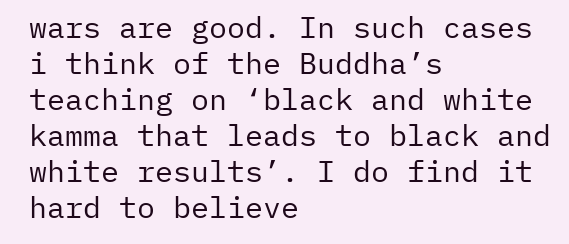wars are good. In such cases i think of the Buddha’s teaching on ‘black and white kamma that leads to black and white results’. I do find it hard to believe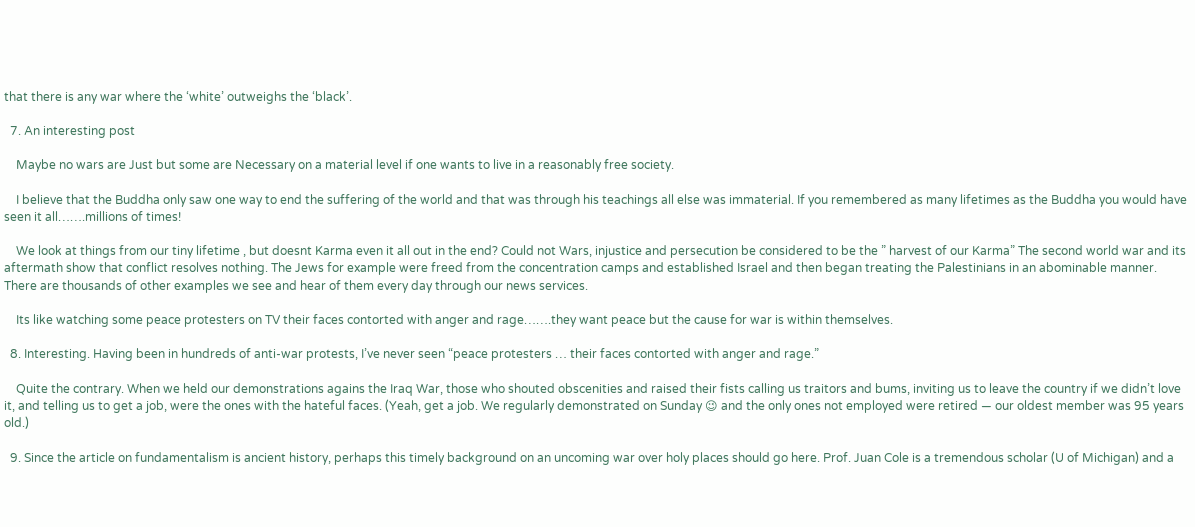that there is any war where the ‘white’ outweighs the ‘black’.

  7. An interesting post

    Maybe no wars are Just but some are Necessary on a material level if one wants to live in a reasonably free society.

    I believe that the Buddha only saw one way to end the suffering of the world and that was through his teachings all else was immaterial. If you remembered as many lifetimes as the Buddha you would have seen it all…….millions of times!

    We look at things from our tiny lifetime , but doesnt Karma even it all out in the end? Could not Wars, injustice and persecution be considered to be the ” harvest of our Karma” The second world war and its aftermath show that conflict resolves nothing. The Jews for example were freed from the concentration camps and established Israel and then began treating the Palestinians in an abominable manner. There are thousands of other examples we see and hear of them every day through our news services.

    Its like watching some peace protesters on TV their faces contorted with anger and rage…….they want peace but the cause for war is within themselves.

  8. Interesting. Having been in hundreds of anti-war protests, I’ve never seen “peace protesters … their faces contorted with anger and rage.”

    Quite the contrary. When we held our demonstrations agains the Iraq War, those who shouted obscenities and raised their fists calling us traitors and bums, inviting us to leave the country if we didn’t love it, and telling us to get a job, were the ones with the hateful faces. (Yeah, get a job. We regularly demonstrated on Sunday 😉 and the only ones not employed were retired — our oldest member was 95 years old.)

  9. Since the article on fundamentalism is ancient history, perhaps this timely background on an uncoming war over holy places should go here. Prof. Juan Cole is a tremendous scholar (U of Michigan) and a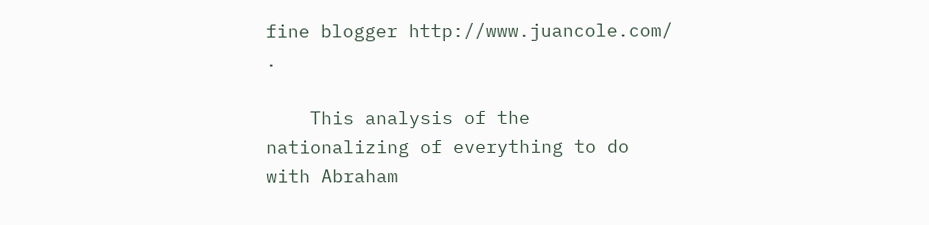fine blogger http://www.juancole.com/ .

    This analysis of the nationalizing of everything to do with Abraham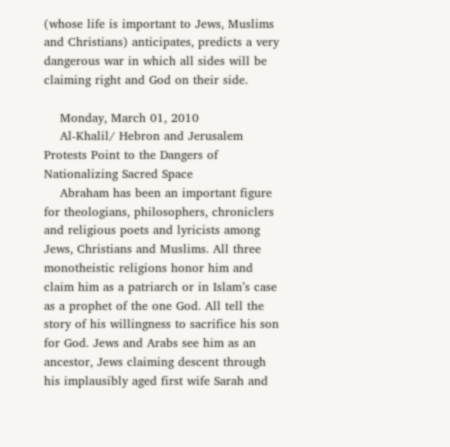(whose life is important to Jews, Muslims and Christians) anticipates, predicts a very dangerous war in which all sides will be claiming right and God on their side.

    Monday, March 01, 2010
    Al-Khalil/ Hebron and Jerusalem Protests Point to the Dangers of Nationalizing Sacred Space
    Abraham has been an important figure for theologians, philosophers, chroniclers and religious poets and lyricists among Jews, Christians and Muslims. All three monotheistic religions honor him and claim him as a patriarch or in Islam’s case as a prophet of the one God. All tell the story of his willingness to sacrifice his son for God. Jews and Arabs see him as an ancestor, Jews claiming descent through his implausibly aged first wife Sarah and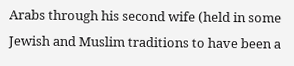Arabs through his second wife (held in some Jewish and Muslim traditions to have been a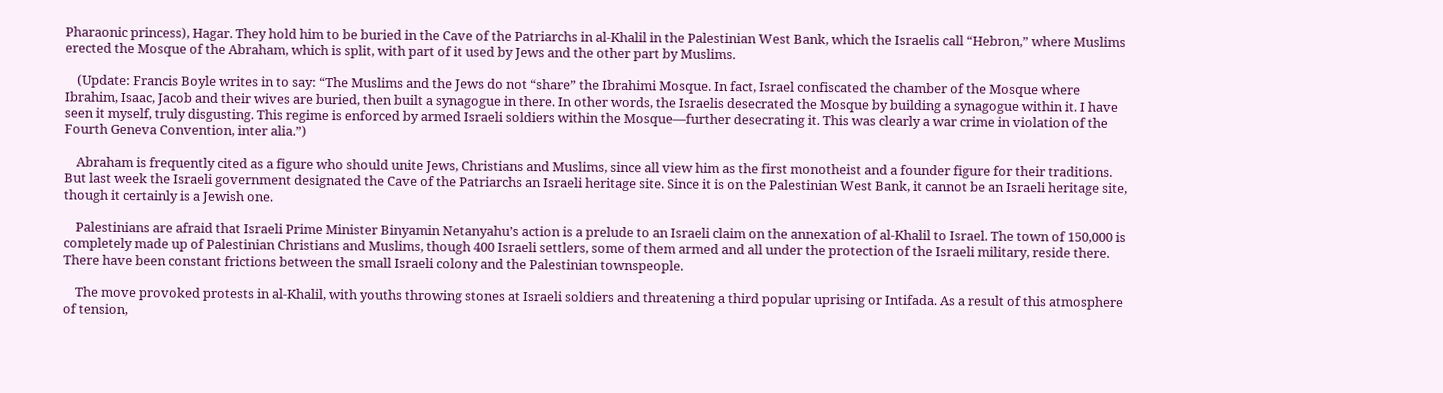Pharaonic princess), Hagar. They hold him to be buried in the Cave of the Patriarchs in al-Khalil in the Palestinian West Bank, which the Israelis call “Hebron,” where Muslims erected the Mosque of the Abraham, which is split, with part of it used by Jews and the other part by Muslims.

    (Update: Francis Boyle writes in to say: “The Muslims and the Jews do not “share” the Ibrahimi Mosque. In fact, Israel confiscated the chamber of the Mosque where Ibrahim, Isaac, Jacob and their wives are buried, then built a synagogue in there. In other words, the Israelis desecrated the Mosque by building a synagogue within it. I have seen it myself, truly disgusting. This regime is enforced by armed Israeli soldiers within the Mosque—further desecrating it. This was clearly a war crime in violation of the Fourth Geneva Convention, inter alia.”)

    Abraham is frequently cited as a figure who should unite Jews, Christians and Muslims, since all view him as the first monotheist and a founder figure for their traditions. But last week the Israeli government designated the Cave of the Patriarchs an Israeli heritage site. Since it is on the Palestinian West Bank, it cannot be an Israeli heritage site, though it certainly is a Jewish one.

    Palestinians are afraid that Israeli Prime Minister Binyamin Netanyahu’s action is a prelude to an Israeli claim on the annexation of al-Khalil to Israel. The town of 150,000 is completely made up of Palestinian Christians and Muslims, though 400 Israeli settlers, some of them armed and all under the protection of the Israeli military, reside there. There have been constant frictions between the small Israeli colony and the Palestinian townspeople.

    The move provoked protests in al-Khalil, with youths throwing stones at Israeli soldiers and threatening a third popular uprising or Intifada. As a result of this atmosphere of tension,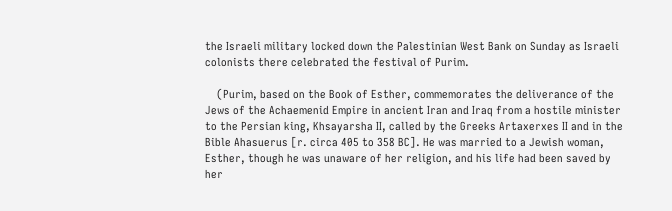the Israeli military locked down the Palestinian West Bank on Sunday as Israeli colonists there celebrated the festival of Purim.

    (Purim, based on the Book of Esther, commemorates the deliverance of the Jews of the Achaemenid Empire in ancient Iran and Iraq from a hostile minister to the Persian king, Khsayarsha II, called by the Greeks Artaxerxes II and in the Bible Ahasuerus [r. circa 405 to 358 BC]. He was married to a Jewish woman, Esther, though he was unaware of her religion, and his life had been saved by her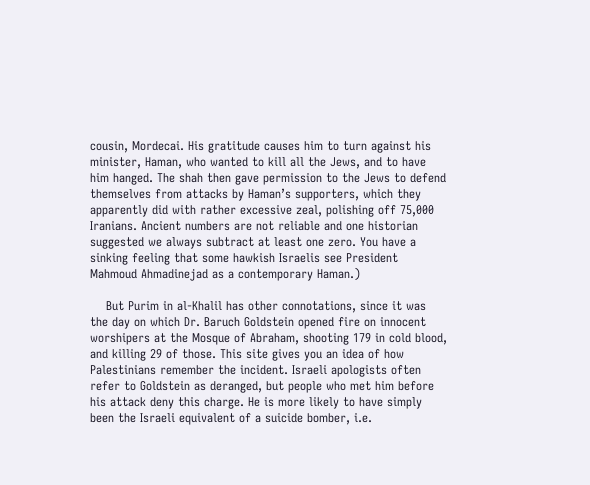cousin, Mordecai. His gratitude causes him to turn against his minister, Haman, who wanted to kill all the Jews, and to have him hanged. The shah then gave permission to the Jews to defend themselves from attacks by Haman’s supporters, which they apparently did with rather excessive zeal, polishing off 75,000 Iranians. Ancient numbers are not reliable and one historian suggested we always subtract at least one zero. You have a sinking feeling that some hawkish Israelis see President Mahmoud Ahmadinejad as a contemporary Haman.)

    But Purim in al-Khalil has other connotations, since it was the day on which Dr. Baruch Goldstein opened fire on innocent worshipers at the Mosque of Abraham, shooting 179 in cold blood, and killing 29 of those. This site gives you an idea of how Palestinians remember the incident. Israeli apologists often refer to Goldstein as deranged, but people who met him before his attack deny this charge. He is more likely to have simply been the Israeli equivalent of a suicide bomber, i.e.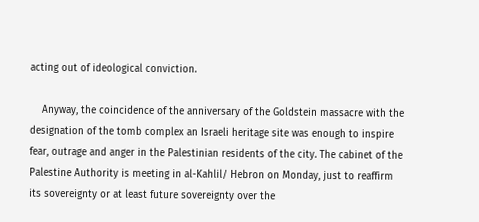acting out of ideological conviction.

    Anyway, the coincidence of the anniversary of the Goldstein massacre with the designation of the tomb complex an Israeli heritage site was enough to inspire fear, outrage and anger in the Palestinian residents of the city. The cabinet of the Palestine Authority is meeting in al-Kahlil/ Hebron on Monday, just to reaffirm its sovereignty or at least future sovereignty over the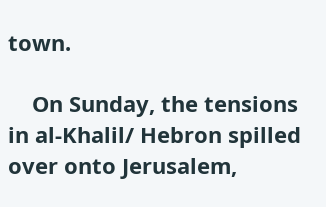town.

    On Sunday, the tensions in al-Khalil/ Hebron spilled over onto Jerusalem,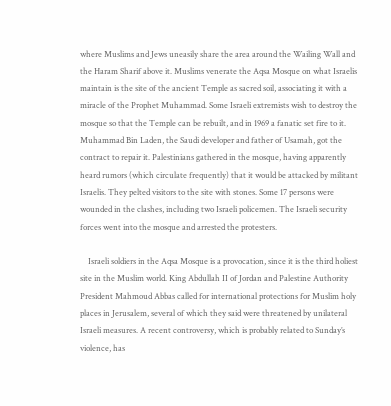where Muslims and Jews uneasily share the area around the Wailing Wall and the Haram Sharif above it. Muslims venerate the Aqsa Mosque on what Israelis maintain is the site of the ancient Temple as sacred soil, associating it with a miracle of the Prophet Muhammad. Some Israeli extremists wish to destroy the mosque so that the Temple can be rebuilt, and in 1969 a fanatic set fire to it. Muhammad Bin Laden, the Saudi developer and father of Usamah, got the contract to repair it. Palestinians gathered in the mosque, having apparently heard rumors (which circulate frequently) that it would be attacked by militant Israelis. They pelted visitors to the site with stones. Some 17 persons were wounded in the clashes, including two Israeli policemen. The Israeli security forces went into the mosque and arrested the protesters.

    Israeli soldiers in the Aqsa Mosque is a provocation, since it is the third holiest site in the Muslim world. King Abdullah II of Jordan and Palestine Authority President Mahmoud Abbas called for international protections for Muslim holy places in Jerusalem, several of which they said were threatened by unilateral Israeli measures. A recent controversy, which is probably related to Sunday’s violence, has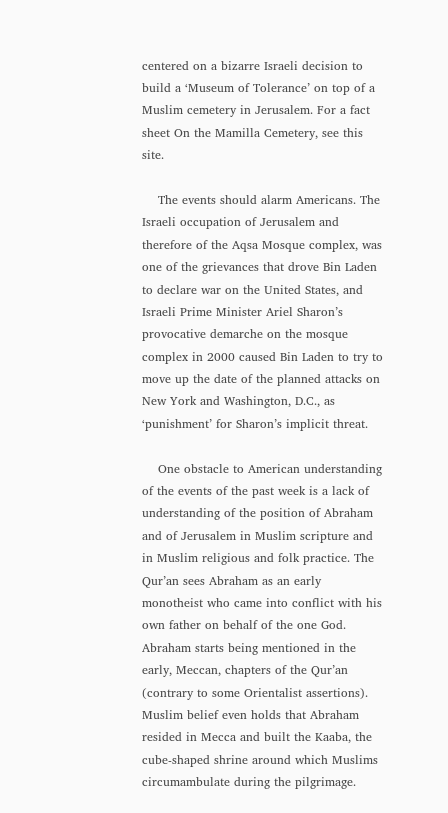centered on a bizarre Israeli decision to build a ‘Museum of Tolerance’ on top of a Muslim cemetery in Jerusalem. For a fact sheet On the Mamilla Cemetery, see this site.

    The events should alarm Americans. The Israeli occupation of Jerusalem and therefore of the Aqsa Mosque complex, was one of the grievances that drove Bin Laden to declare war on the United States, and Israeli Prime Minister Ariel Sharon’s provocative demarche on the mosque complex in 2000 caused Bin Laden to try to move up the date of the planned attacks on New York and Washington, D.C., as ‘punishment’ for Sharon’s implicit threat.

    One obstacle to American understanding of the events of the past week is a lack of understanding of the position of Abraham and of Jerusalem in Muslim scripture and in Muslim religious and folk practice. The Qur’an sees Abraham as an early monotheist who came into conflict with his own father on behalf of the one God. Abraham starts being mentioned in the early, Meccan, chapters of the Qur’an (contrary to some Orientalist assertions). Muslim belief even holds that Abraham resided in Mecca and built the Kaaba, the cube-shaped shrine around which Muslims circumambulate during the pilgrimage.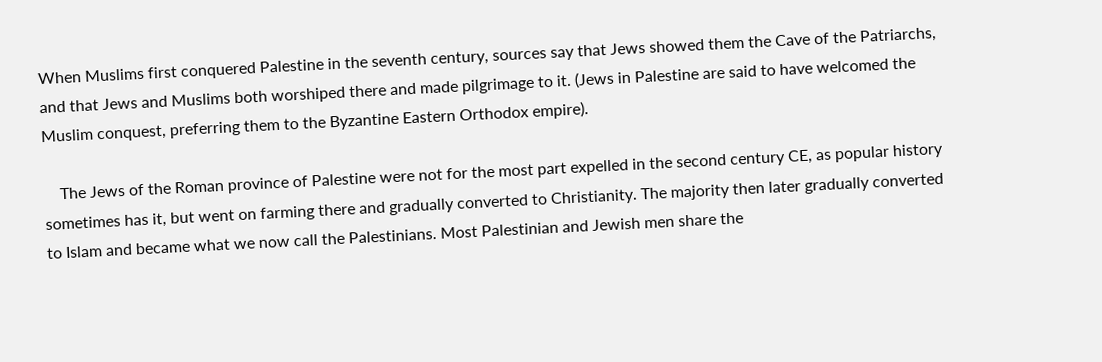When Muslims first conquered Palestine in the seventh century, sources say that Jews showed them the Cave of the Patriarchs, and that Jews and Muslims both worshiped there and made pilgrimage to it. (Jews in Palestine are said to have welcomed the Muslim conquest, preferring them to the Byzantine Eastern Orthodox empire).

    The Jews of the Roman province of Palestine were not for the most part expelled in the second century CE, as popular history sometimes has it, but went on farming there and gradually converted to Christianity. The majority then later gradually converted to Islam and became what we now call the Palestinians. Most Palestinian and Jewish men share the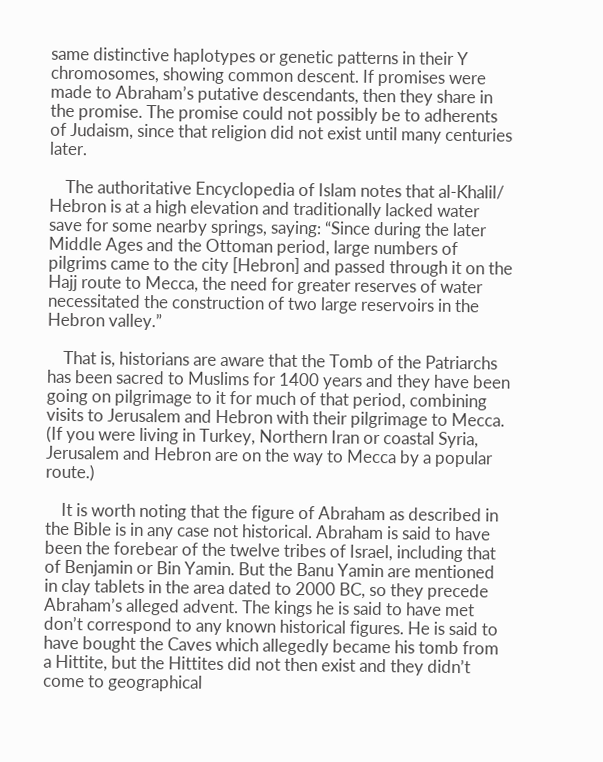same distinctive haplotypes or genetic patterns in their Y chromosomes, showing common descent. If promises were made to Abraham’s putative descendants, then they share in the promise. The promise could not possibly be to adherents of Judaism, since that religion did not exist until many centuries later.

    The authoritative Encyclopedia of Islam notes that al-Khalil/ Hebron is at a high elevation and traditionally lacked water save for some nearby springs, saying: “Since during the later Middle Ages and the Ottoman period, large numbers of pilgrims came to the city [Hebron] and passed through it on the Hajj route to Mecca, the need for greater reserves of water necessitated the construction of two large reservoirs in the Hebron valley.”

    That is, historians are aware that the Tomb of the Patriarchs has been sacred to Muslims for 1400 years and they have been going on pilgrimage to it for much of that period, combining visits to Jerusalem and Hebron with their pilgrimage to Mecca. (If you were living in Turkey, Northern Iran or coastal Syria, Jerusalem and Hebron are on the way to Mecca by a popular route.)

    It is worth noting that the figure of Abraham as described in the Bible is in any case not historical. Abraham is said to have been the forebear of the twelve tribes of Israel, including that of Benjamin or Bin Yamin. But the Banu Yamin are mentioned in clay tablets in the area dated to 2000 BC, so they precede Abraham’s alleged advent. The kings he is said to have met don’t correspond to any known historical figures. He is said to have bought the Caves which allegedly became his tomb from a Hittite, but the Hittites did not then exist and they didn’t come to geographical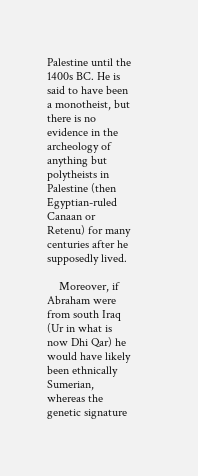Palestine until the 1400s BC. He is said to have been a monotheist, but there is no evidence in the archeology of anything but polytheists in Palestine (then Egyptian-ruled Canaan or Retenu) for many centuries after he supposedly lived.

    Moreover, if Abraham were from south Iraq (Ur in what is now Dhi Qar) he would have likely been ethnically Sumerian, whereas the genetic signature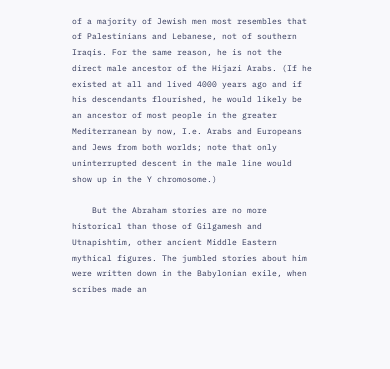of a majority of Jewish men most resembles that of Palestinians and Lebanese, not of southern Iraqis. For the same reason, he is not the direct male ancestor of the Hijazi Arabs. (If he existed at all and lived 4000 years ago and if his descendants flourished, he would likely be an ancestor of most people in the greater Mediterranean by now, I.e. Arabs and Europeans and Jews from both worlds; note that only uninterrupted descent in the male line would show up in the Y chromosome.)

    But the Abraham stories are no more historical than those of Gilgamesh and Utnapishtim, other ancient Middle Eastern mythical figures. The jumbled stories about him were written down in the Babylonian exile, when scribes made an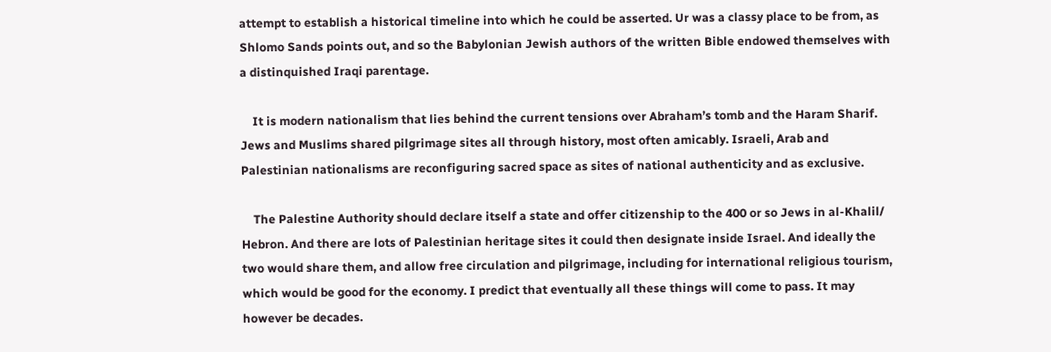attempt to establish a historical timeline into which he could be asserted. Ur was a classy place to be from, as Shlomo Sands points out, and so the Babylonian Jewish authors of the written Bible endowed themselves with a distinquished Iraqi parentage.

    It is modern nationalism that lies behind the current tensions over Abraham’s tomb and the Haram Sharif. Jews and Muslims shared pilgrimage sites all through history, most often amicably. Israeli, Arab and Palestinian nationalisms are reconfiguring sacred space as sites of national authenticity and as exclusive.

    The Palestine Authority should declare itself a state and offer citizenship to the 400 or so Jews in al-Khalil/ Hebron. And there are lots of Palestinian heritage sites it could then designate inside Israel. And ideally the two would share them, and allow free circulation and pilgrimage, including for international religious tourism, which would be good for the economy. I predict that eventually all these things will come to pass. It may however be decades.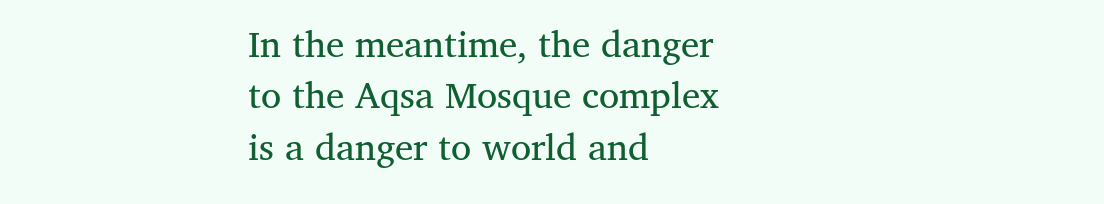In the meantime, the danger to the Aqsa Mosque complex is a danger to world and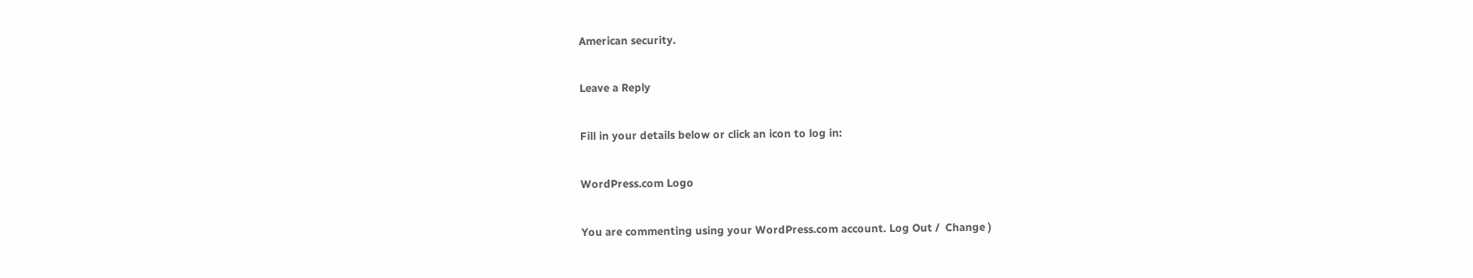American security.

Leave a Reply

Fill in your details below or click an icon to log in:

WordPress.com Logo

You are commenting using your WordPress.com account. Log Out /  Change )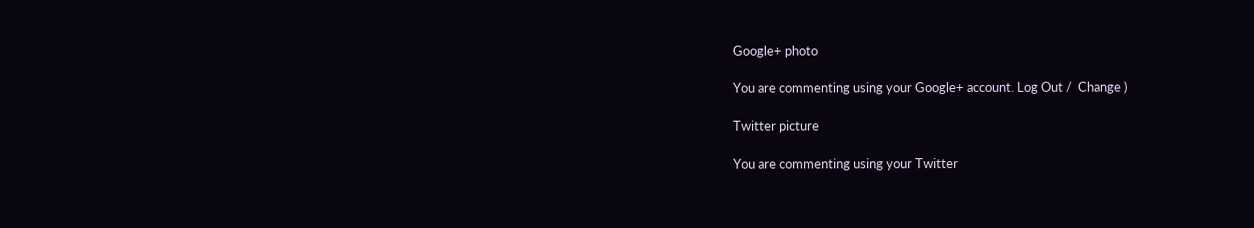Google+ photo

You are commenting using your Google+ account. Log Out /  Change )

Twitter picture

You are commenting using your Twitter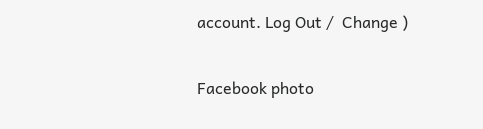account. Log Out /  Change )

Facebook photo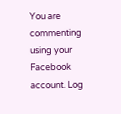You are commenting using your Facebook account. Log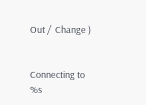Out /  Change )


Connecting to %s